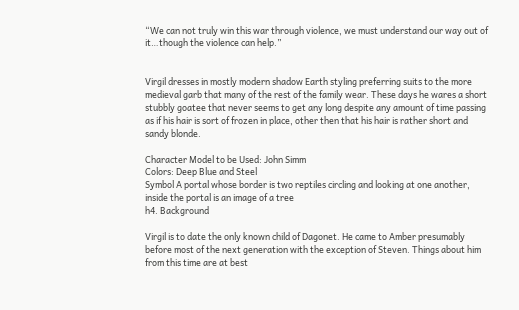“We can not truly win this war through violence, we must understand our way out of it…though the violence can help.”


Virgil dresses in mostly modern shadow Earth styling preferring suits to the more medieval garb that many of the rest of the family wear. These days he wares a short stubbly goatee that never seems to get any long despite any amount of time passing as if his hair is sort of frozen in place, other then that his hair is rather short and sandy blonde.

Character Model to be Used: John Simm
Colors: Deep Blue and Steel
Symbol A portal whose border is two reptiles circling and looking at one another, inside the portal is an image of a tree
h4. Background

Virgil is to date the only known child of Dagonet. He came to Amber presumably before most of the next generation with the exception of Steven. Things about him from this time are at best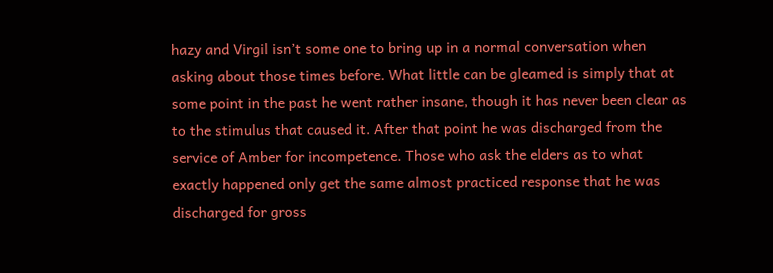hazy and Virgil isn’t some one to bring up in a normal conversation when asking about those times before. What little can be gleamed is simply that at some point in the past he went rather insane, though it has never been clear as to the stimulus that caused it. After that point he was discharged from the service of Amber for incompetence. Those who ask the elders as to what exactly happened only get the same almost practiced response that he was discharged for gross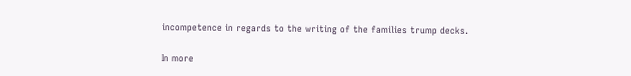incompetence in regards to the writing of the families trump decks.

In more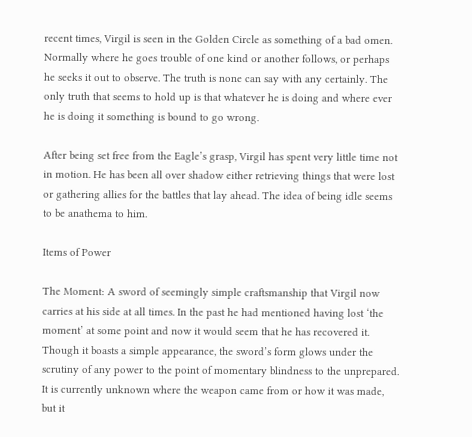recent times, Virgil is seen in the Golden Circle as something of a bad omen. Normally where he goes trouble of one kind or another follows, or perhaps he seeks it out to observe. The truth is none can say with any certainly. The only truth that seems to hold up is that whatever he is doing and where ever he is doing it something is bound to go wrong.

After being set free from the Eagle’s grasp, Virgil has spent very little time not in motion. He has been all over shadow either retrieving things that were lost or gathering allies for the battles that lay ahead. The idea of being idle seems to be anathema to him.

Items of Power

The Moment: A sword of seemingly simple craftsmanship that Virgil now carries at his side at all times. In the past he had mentioned having lost ‘the moment’ at some point and now it would seem that he has recovered it. Though it boasts a simple appearance, the sword’s form glows under the scrutiny of any power to the point of momentary blindness to the unprepared. It is currently unknown where the weapon came from or how it was made, but it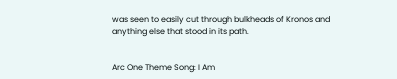was seen to easily cut through bulkheads of Kronos and anything else that stood in its path.


Arc One Theme Song: I Am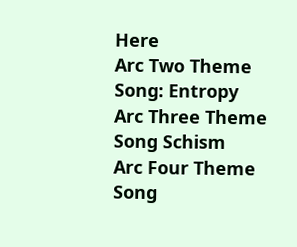Here
Arc Two Theme Song: Entropy
Arc Three Theme Song Schism
Arc Four Theme Song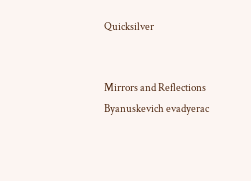Quicksilver


Mirrors and Reflections Byanuskevich evadyerac